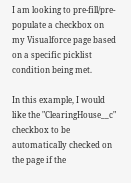I am looking to pre-fill/pre-populate a checkbox on my Visualforce page based on a specific picklist condition being met.

In this example, I would like the "ClearingHouse__c" checkbox to be automatically checked on the page if the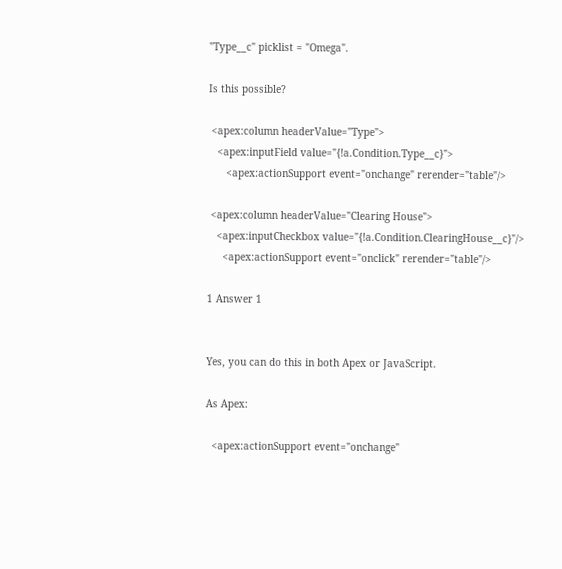"Type__c" picklist = "Omega".

Is this possible?

 <apex:column headerValue="Type">
   <apex:inputField value="{!a.Condition.Type__c}">
      <apex:actionSupport event="onchange" rerender="table"/>

 <apex:column headerValue="Clearing House">
   <apex:inputCheckbox value="{!a.Condition.ClearingHouse__c}"/>
     <apex:actionSupport event="onclick" rerender="table"/>

1 Answer 1


Yes, you can do this in both Apex or JavaScript.

As Apex:

  <apex:actionSupport event="onchange"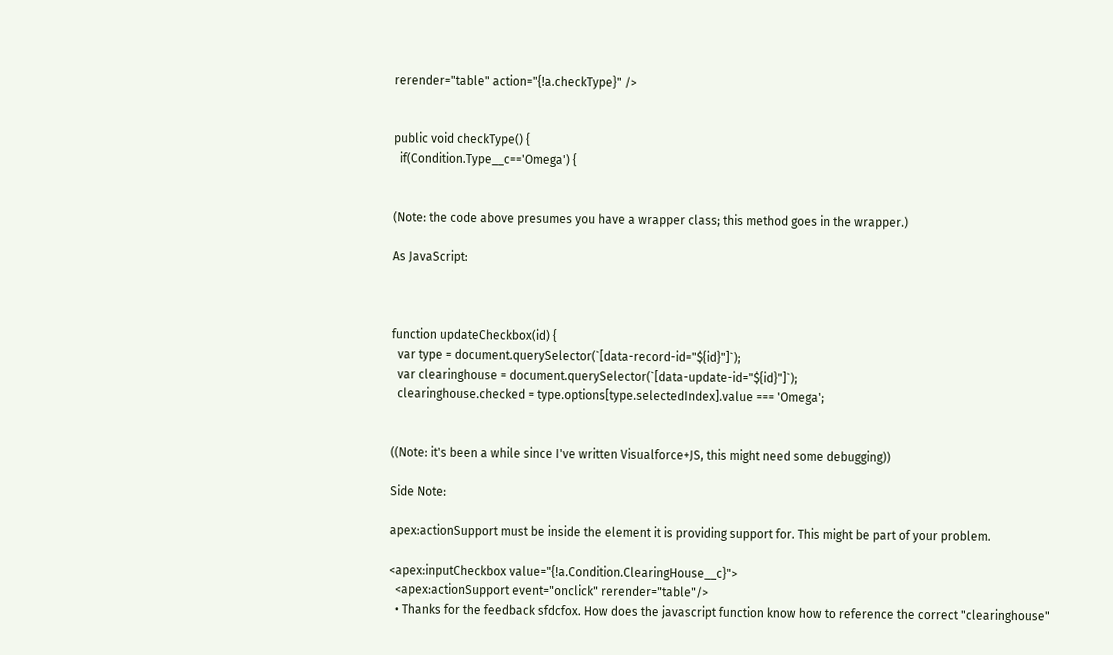rerender="table" action="{!a.checkType}" />


public void checkType() {
  if(Condition.Type__c=='Omega') {


(Note: the code above presumes you have a wrapper class; this method goes in the wrapper.)

As JavaScript:



function updateCheckbox(id) {
  var type = document.querySelector(`[data-record-id="${id}"]`);
  var clearinghouse = document.querySelector(`[data-update-id="${id}"]`);
  clearinghouse.checked = type.options[type.selectedIndex].value === 'Omega';


((Note: it's been a while since I've written Visualforce+JS, this might need some debugging))

Side Note:

apex:actionSupport must be inside the element it is providing support for. This might be part of your problem.

<apex:inputCheckbox value="{!a.Condition.ClearingHouse__c}">
  <apex:actionSupport event="onclick" rerender="table"/>
  • Thanks for the feedback sfdcfox. How does the javascript function know how to reference the correct "clearinghouse"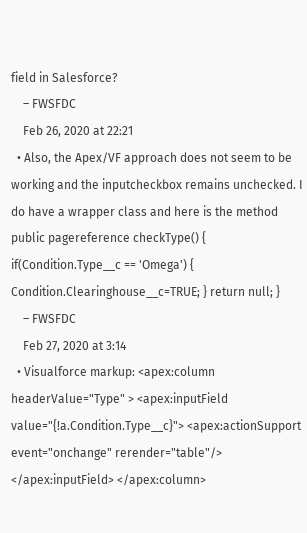field in Salesforce?
    – FWSFDC
    Feb 26, 2020 at 22:21
  • Also, the Apex/VF approach does not seem to be working and the inputcheckbox remains unchecked. I do have a wrapper class and here is the method public pagereference checkType() { if(Condition.Type__c == 'Omega') { Condition.Clearinghouse__c=TRUE; } return null; }
    – FWSFDC
    Feb 27, 2020 at 3:14
  • Visualforce markup: <apex:column headerValue="Type" > <apex:inputField value="{!a.Condition.Type__c}"> <apex:actionSupport event="onchange" rerender="table"/> </apex:inputField> </apex:column>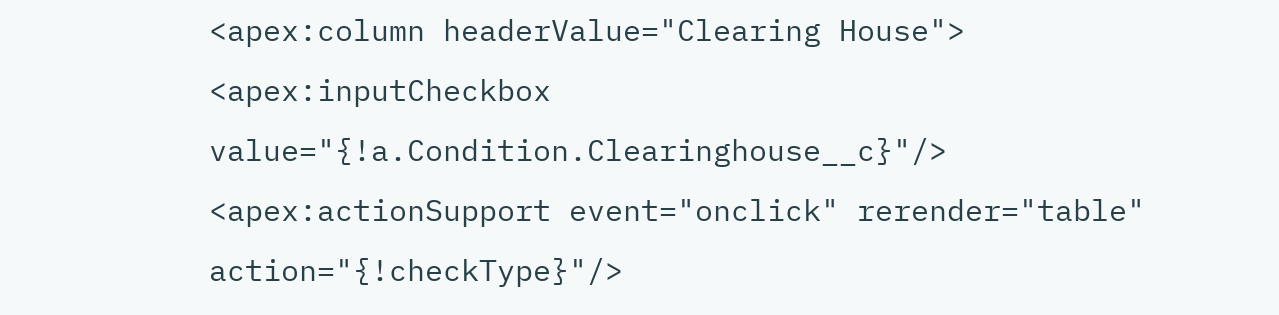<apex:column headerValue="Clearing House"> <apex:inputCheckbox value="{!a.Condition.Clearinghouse__c}"/> <apex:actionSupport event="onclick" rerender="table" action="{!checkType}"/>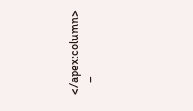</apex:column>
    –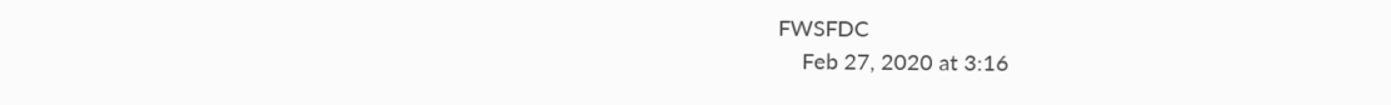FWSFDC
    Feb 27, 2020 at 3:16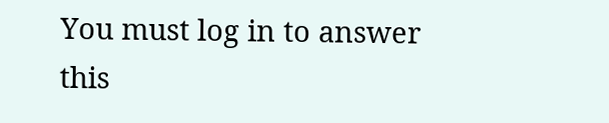You must log in to answer this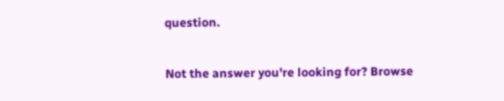question.

Not the answer you're looking for? Browse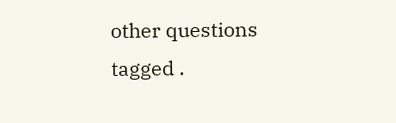other questions tagged .